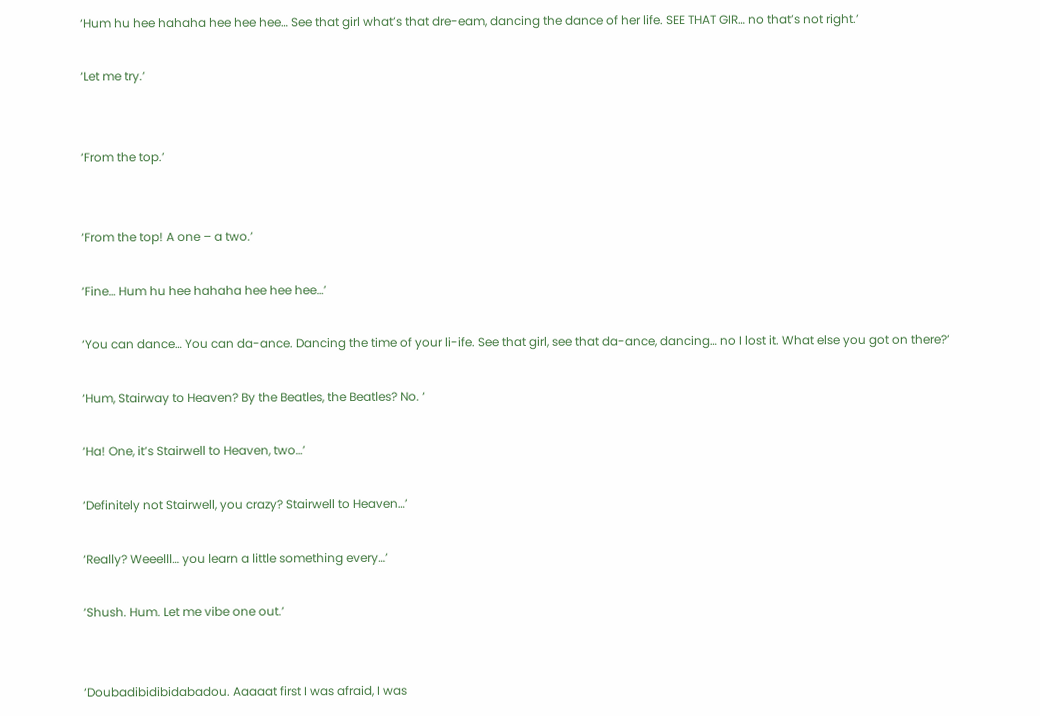‘Hum hu hee hahaha hee hee hee… See that girl what’s that dre-eam, dancing the dance of her life. SEE THAT GIR… no that’s not right.’

‘Let me try.’


‘From the top.’


‘From the top! A one – a two.’

‘Fine… Hum hu hee hahaha hee hee hee…’

‘You can dance… You can da-ance. Dancing the time of your li-ife. See that girl, see that da-ance, dancing… no I lost it. What else you got on there?’

‘Hum, Stairway to Heaven? By the Beatles, the Beatles? No. ‘

‘Ha! One, it’s Stairwell to Heaven, two…’

‘Definitely not Stairwell, you crazy? Stairwell to Heaven…’

‘Really? Weeelll… you learn a little something every…’

‘Shush. Hum. Let me vibe one out.’


‘Doubadibidibidabadou. Aaaaat first I was afraid, I was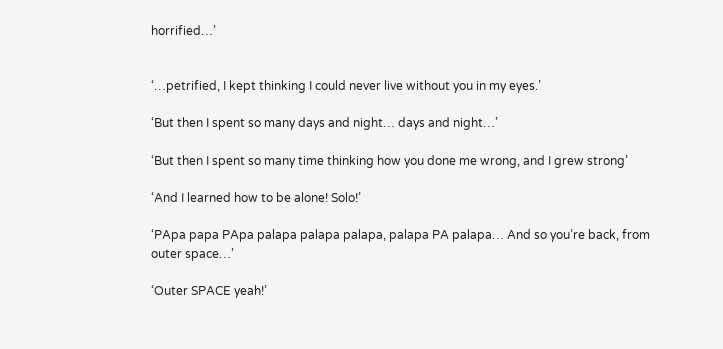horrified…’


‘…petrified, I kept thinking I could never live without you in my eyes.’

‘But then I spent so many days and night… days and night…’

‘But then I spent so many time thinking how you done me wrong, and I grew strong’

‘And I learned how to be alone! Solo!’

‘PApa papa PApa palapa palapa palapa, palapa PA palapa… And so you’re back, from outer space…’

‘Outer SPACE yeah!’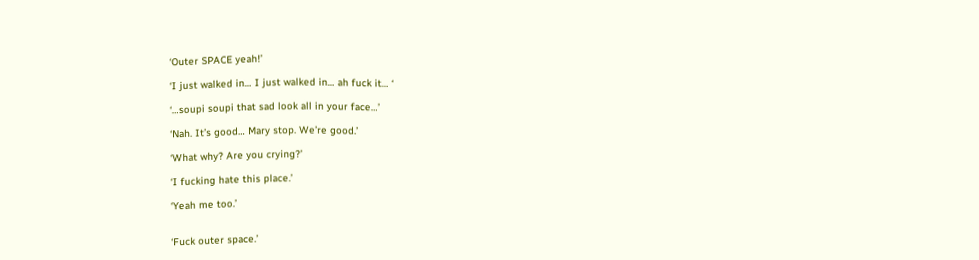‘Outer SPACE yeah!’

‘I just walked in… I just walked in… ah fuck it… ‘

‘…soupi soupi that sad look all in your face…’

‘Nah. It’s good… Mary stop. We’re good.’

‘What why? Are you crying?’

‘I fucking hate this place.’

‘Yeah me too.’


‘Fuck outer space.’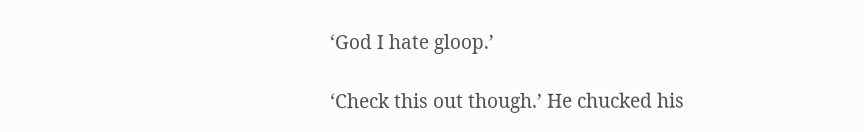‘God I hate gloop.’

‘Check this out though.’ He chucked his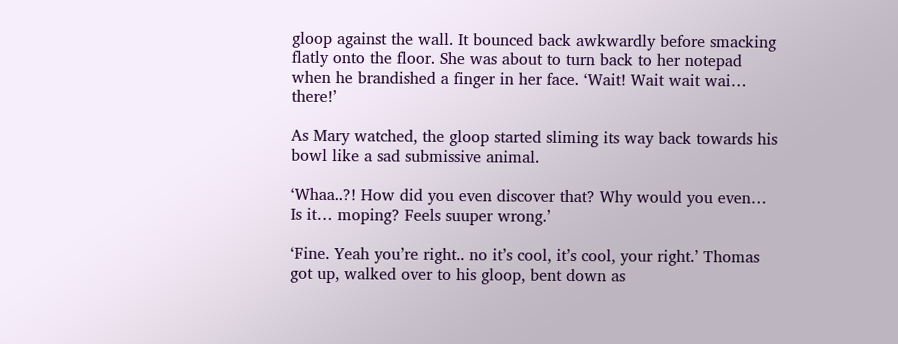gloop against the wall. It bounced back awkwardly before smacking flatly onto the floor. She was about to turn back to her notepad when he brandished a finger in her face. ‘Wait! Wait wait wai… there!’

As Mary watched, the gloop started sliming its way back towards his bowl like a sad submissive animal.

‘Whaa..?! How did you even discover that? Why would you even… Is it… moping? Feels suuper wrong.’

‘Fine. Yeah you’re right.. no it’s cool, it’s cool, your right.’ Thomas got up, walked over to his gloop, bent down as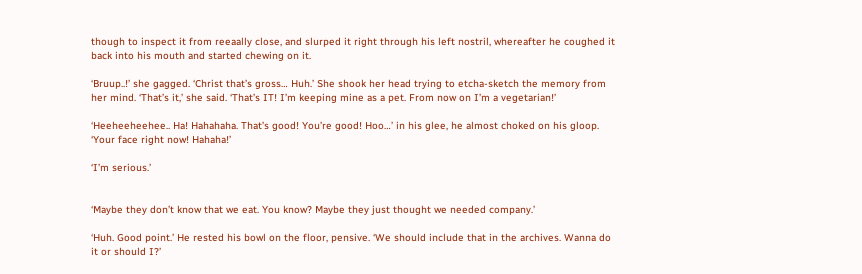though to inspect it from reeaally close, and slurped it right through his left nostril, whereafter he coughed it back into his mouth and started chewing on it.

‘Bruup..!’ she gagged. ‘Christ that’s gross… Huh.’ She shook her head trying to etcha-sketch the memory from her mind. ‘That’s it,’ she said. ‘That’s IT! I’m keeping mine as a pet. From now on I’m a vegetarian!’

‘Heeheeheehee.. Ha! Hahahaha. That’s good! You’re good! Hoo…’ in his glee, he almost choked on his gloop. ‘Your face right now! Hahaha!’

‘I’m serious.’


‘Maybe they don’t know that we eat. You know? Maybe they just thought we needed company.’

‘Huh. Good point.’ He rested his bowl on the floor, pensive. ‘We should include that in the archives. Wanna do it or should I?’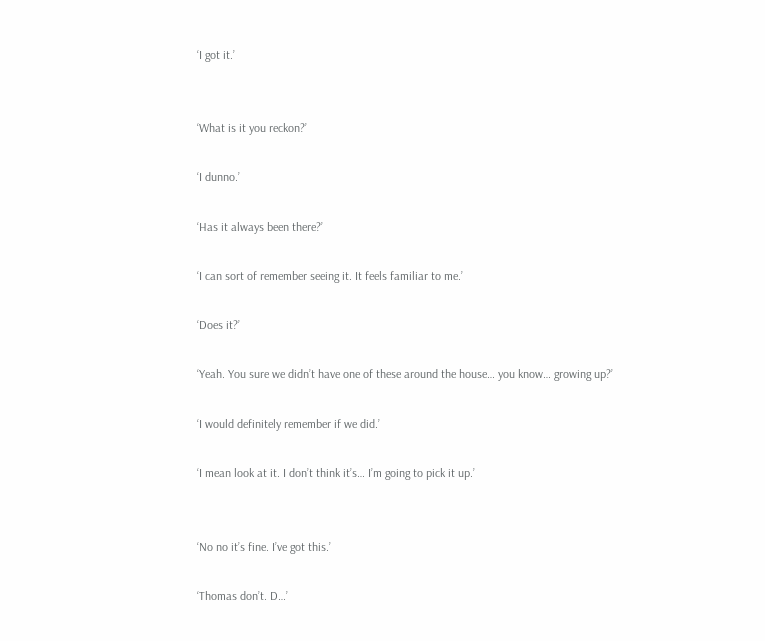‘I got it.’


‘What is it you reckon?’

‘I dunno.’

‘Has it always been there?’

‘I can sort of remember seeing it. It feels familiar to me.’

‘Does it?’

‘Yeah. You sure we didn’t have one of these around the house… you know… growing up?’

‘I would definitely remember if we did.’

‘I mean look at it. I don’t think it’s… I’m going to pick it up.’


‘No no it’s fine. I’ve got this.’

‘Thomas don’t. D…’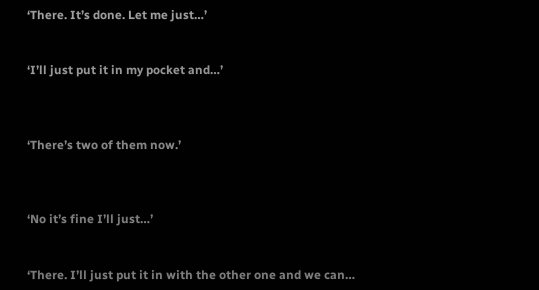‘There. It’s done. Let me just…’


‘I’ll just put it in my pocket and…’



‘There’s two of them now.’



‘No it’s fine I’ll just…’


‘There. I’ll just put it in with the other one and we can…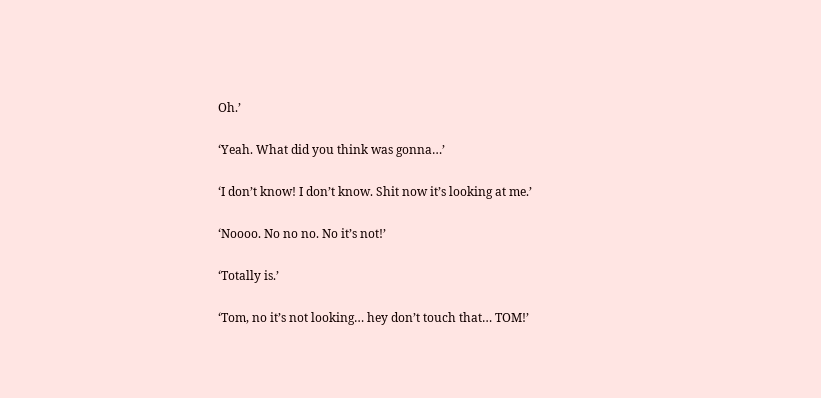Oh.’

‘Yeah. What did you think was gonna…’

‘I don’t know! I don’t know. Shit now it’s looking at me.’

‘Noooo. No no no. No it’s not!’

‘Totally is.’

‘Tom, no it’s not looking… hey don’t touch that… TOM!’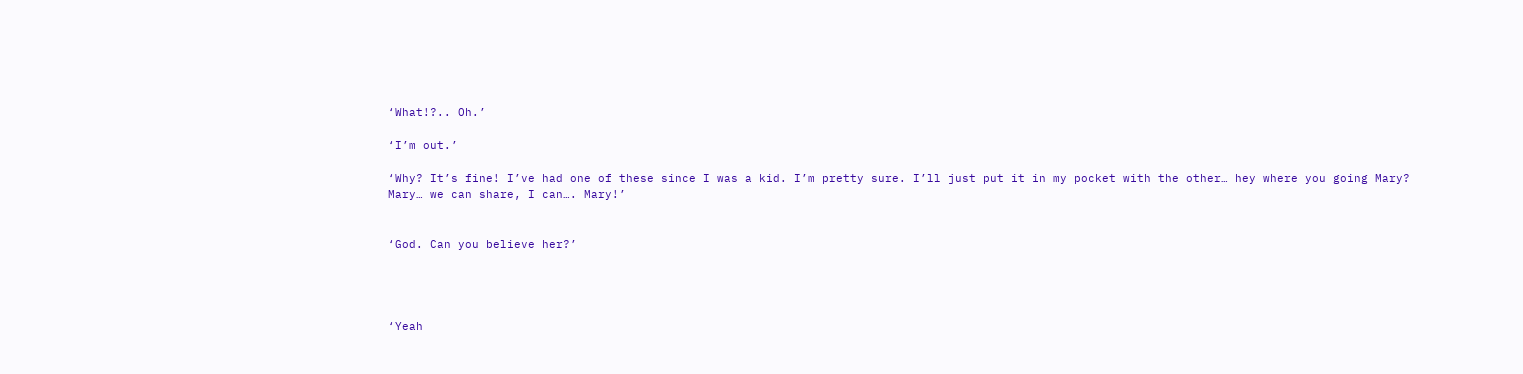‘What!?.. Oh.’

‘I’m out.’

‘Why? It’s fine! I’ve had one of these since I was a kid. I’m pretty sure. I’ll just put it in my pocket with the other… hey where you going Mary? Mary… we can share, I can…. Mary!’


‘God. Can you believe her?’




‘Yeah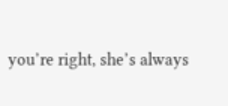you’re right, she’s always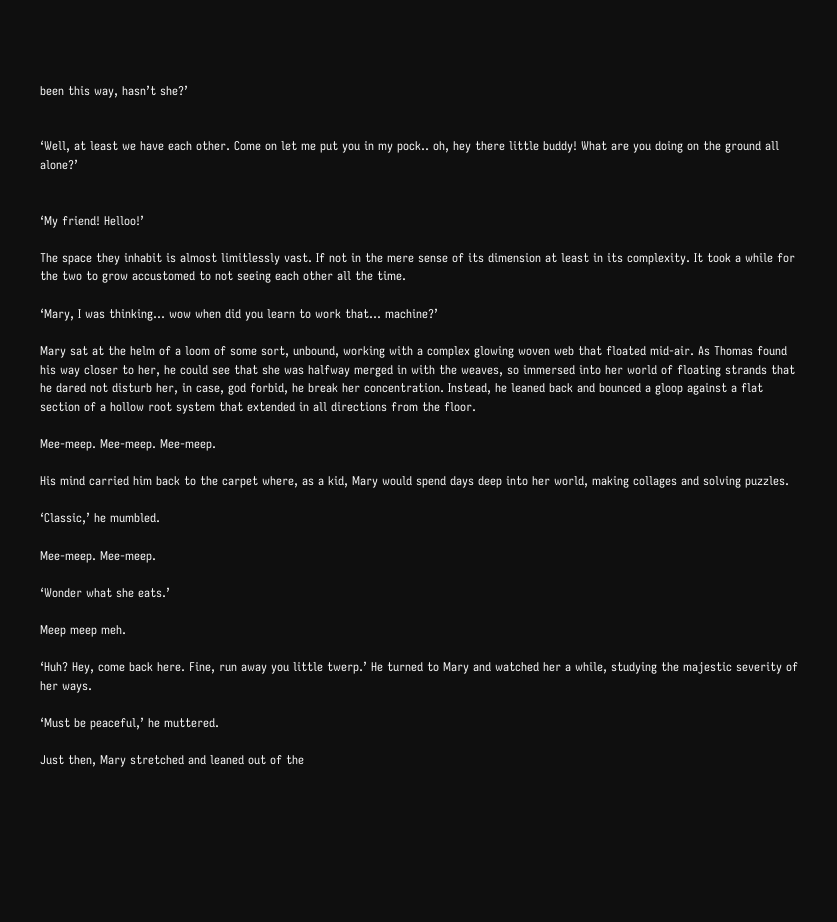been this way, hasn’t she?’


‘Well, at least we have each other. Come on let me put you in my pock.. oh, hey there little buddy! What are you doing on the ground all alone?’


‘My friend! Helloo!’

The space they inhabit is almost limitlessly vast. If not in the mere sense of its dimension at least in its complexity. It took a while for the two to grow accustomed to not seeing each other all the time.

‘Mary, I was thinking… wow when did you learn to work that… machine?’

Mary sat at the helm of a loom of some sort, unbound, working with a complex glowing woven web that floated mid-air. As Thomas found his way closer to her, he could see that she was halfway merged in with the weaves, so immersed into her world of floating strands that he dared not disturb her, in case, god forbid, he break her concentration. Instead, he leaned back and bounced a gloop against a flat section of a hollow root system that extended in all directions from the floor.

Mee-meep. Mee-meep. Mee-meep.

His mind carried him back to the carpet where, as a kid, Mary would spend days deep into her world, making collages and solving puzzles.

‘Classic,’ he mumbled.

Mee-meep. Mee-meep.

‘Wonder what she eats.’

Meep meep meh.

‘Huh? Hey, come back here. Fine, run away you little twerp.’ He turned to Mary and watched her a while, studying the majestic severity of her ways.

‘Must be peaceful,’ he muttered.

Just then, Mary stretched and leaned out of the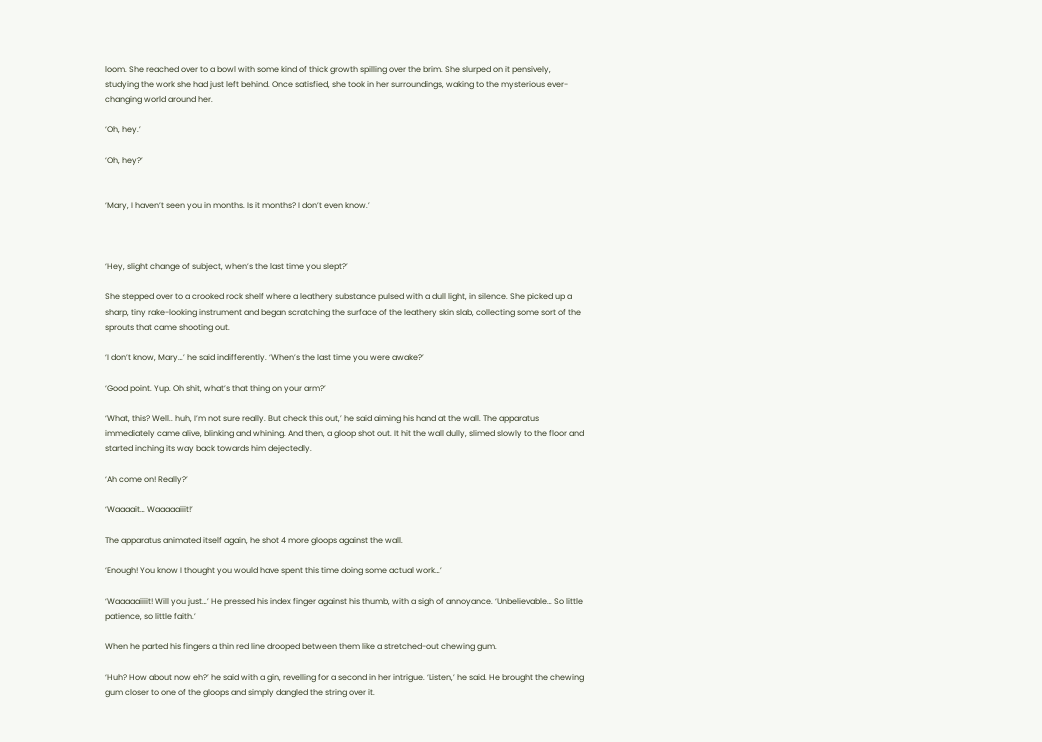loom. She reached over to a bowl with some kind of thick growth spilling over the brim. She slurped on it pensively, studying the work she had just left behind. Once satisfied, she took in her surroundings, waking to the mysterious ever-changing world around her.

‘Oh, hey.’

‘Oh, hey?’


‘Mary, I haven’t seen you in months. Is it months? I don’t even know.’



‘Hey, slight change of subject, when’s the last time you slept?’

She stepped over to a crooked rock shelf where a leathery substance pulsed with a dull light, in silence. She picked up a sharp, tiny rake-looking instrument and began scratching the surface of the leathery skin slab, collecting some sort of the sprouts that came shooting out.

‘I don’t know, Mary…’ he said indifferently. ‘When’s the last time you were awake?’

‘Good point. Yup. Oh shit, what’s that thing on your arm?’

‘What, this? Well.. huh, I’m not sure really. But check this out,’ he said aiming his hand at the wall. The apparatus immediately came alive, blinking and whining. And then, a gloop shot out. It hit the wall dully, slimed slowly to the floor and started inching its way back towards him dejectedly.

‘Ah come on! Really?’

‘Waaaait… Waaaaaiiit!’

The apparatus animated itself again, he shot 4 more gloops against the wall.

‘Enough! You know I thought you would have spent this time doing some actual work…’

‘Waaaaaiiiit! Will you just…’ He pressed his index finger against his thumb, with a sigh of annoyance. ‘Unbelievable… So little patience, so little faith.’

When he parted his fingers a thin red line drooped between them like a stretched-out chewing gum.

‘Huh? How about now eh?’ he said with a gin, revelling for a second in her intrigue. ‘Listen,’ he said. He brought the chewing gum closer to one of the gloops and simply dangled the string over it.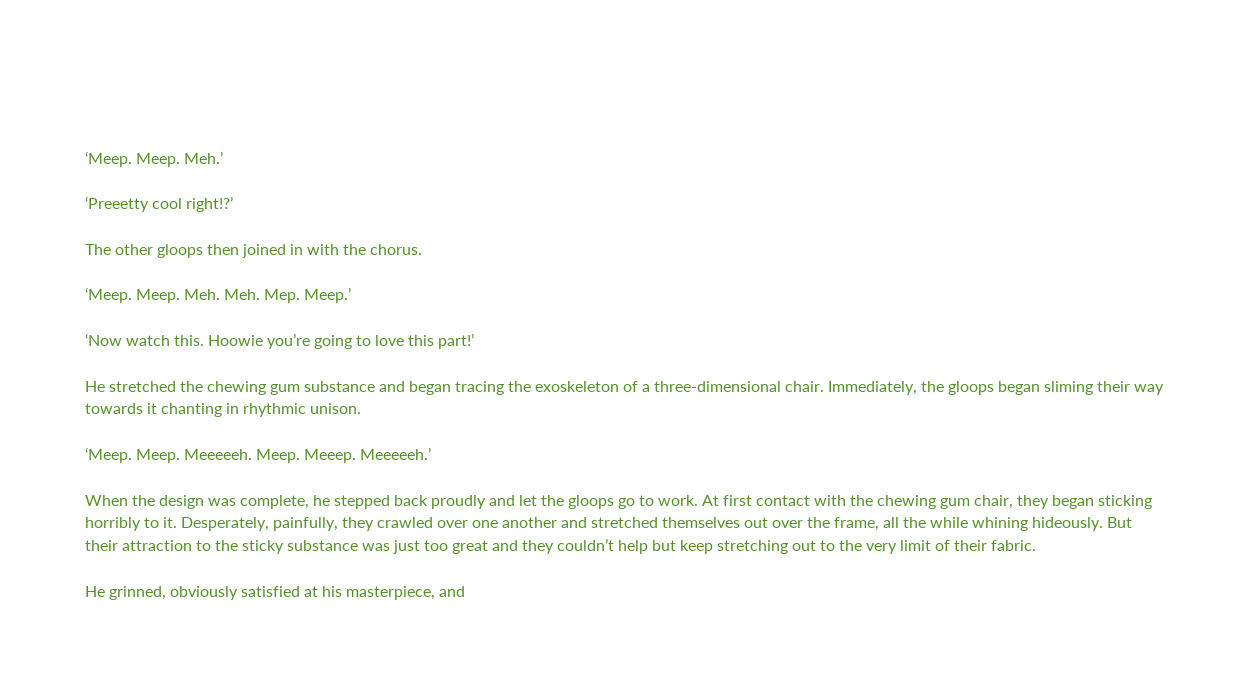‘Meep. Meep. Meh.’

‘Preeetty cool right!?’

The other gloops then joined in with the chorus.

‘Meep. Meep. Meh. Meh. Mep. Meep.’

‘Now watch this. Hoowie you’re going to love this part!’

He stretched the chewing gum substance and began tracing the exoskeleton of a three-dimensional chair. Immediately, the gloops began sliming their way towards it chanting in rhythmic unison.

‘Meep. Meep. Meeeeeh. Meep. Meeep. Meeeeeh.’

When the design was complete, he stepped back proudly and let the gloops go to work. At first contact with the chewing gum chair, they began sticking horribly to it. Desperately, painfully, they crawled over one another and stretched themselves out over the frame, all the while whining hideously. But their attraction to the sticky substance was just too great and they couldn’t help but keep stretching out to the very limit of their fabric.

He grinned, obviously satisfied at his masterpiece, and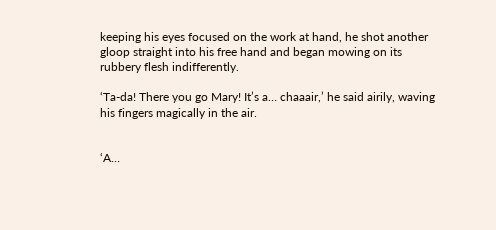keeping his eyes focused on the work at hand, he shot another gloop straight into his free hand and began mowing on its rubbery flesh indifferently.

‘Ta-da! There you go Mary! It’s a… chaaair,’ he said airily, waving his fingers magically in the air.


‘A…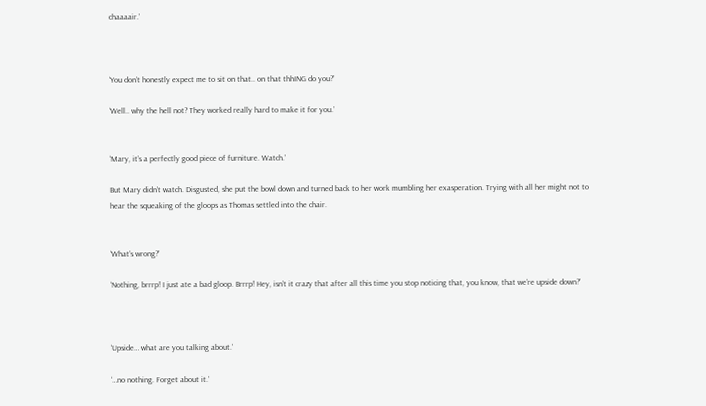chaaaair.’



‘You don’t honestly expect me to sit on that.. on that thhING do you?’

‘Well.. why the hell not? They worked really hard to make it for you.’


‘Mary, it’s a perfectly good piece of furniture. Watch.’

But Mary didn’t watch. Disgusted, she put the bowl down and turned back to her work mumbling her exasperation. Trying with all her might not to hear the squeaking of the gloops as Thomas settled into the chair.


‘What’s wrong?’

‘Nothing, brrrp! I just ate a bad gloop. Brrrp! Hey, isn’t it crazy that after all this time you stop noticing that, you know, that we’re upside down?’



‘Upside… what are you talking about.’

‘…no nothing. Forget about it.’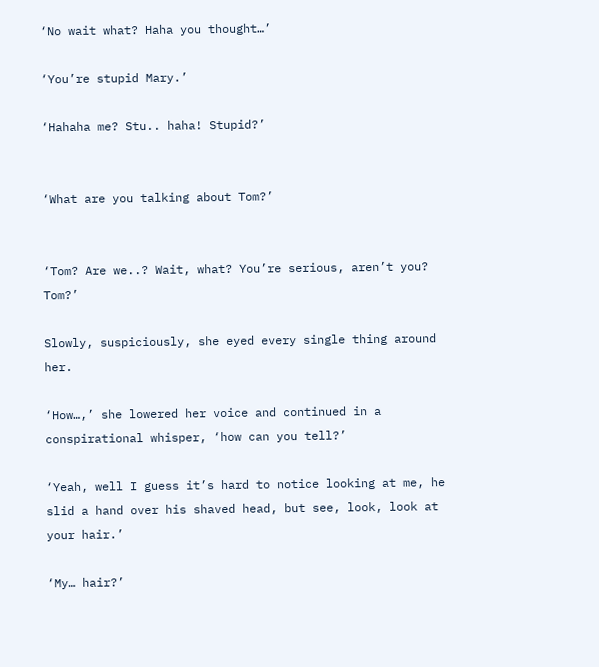‘No wait what? Haha you thought…’

‘You’re stupid Mary.’

‘Hahaha me? Stu.. haha! Stupid?’


‘What are you talking about Tom?’


‘Tom? Are we..? Wait, what? You’re serious, aren’t you? Tom?’

Slowly, suspiciously, she eyed every single thing around her.

‘How…,’ she lowered her voice and continued in a conspirational whisper, ‘how can you tell?’

‘Yeah, well I guess it’s hard to notice looking at me, he slid a hand over his shaved head, but see, look, look at your hair.’

‘My… hair?’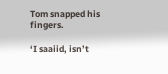Tom snapped his fingers.

‘I saaiid, isn’t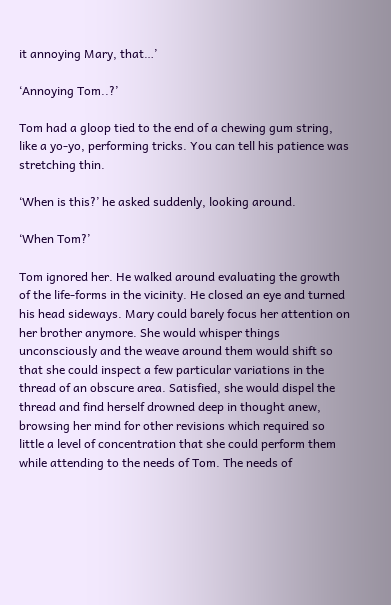it annoying Mary, that…’

‘Annoying Tom..?’

Tom had a gloop tied to the end of a chewing gum string, like a yo-yo, performing tricks. You can tell his patience was stretching thin.

‘When is this?’ he asked suddenly, looking around.

‘When Tom?’

Tom ignored her. He walked around evaluating the growth of the life-forms in the vicinity. He closed an eye and turned his head sideways. Mary could barely focus her attention on her brother anymore. She would whisper things unconsciously and the weave around them would shift so that she could inspect a few particular variations in the thread of an obscure area. Satisfied, she would dispel the thread and find herself drowned deep in thought anew, browsing her mind for other revisions which required so little a level of concentration that she could perform them while attending to the needs of Tom. The needs of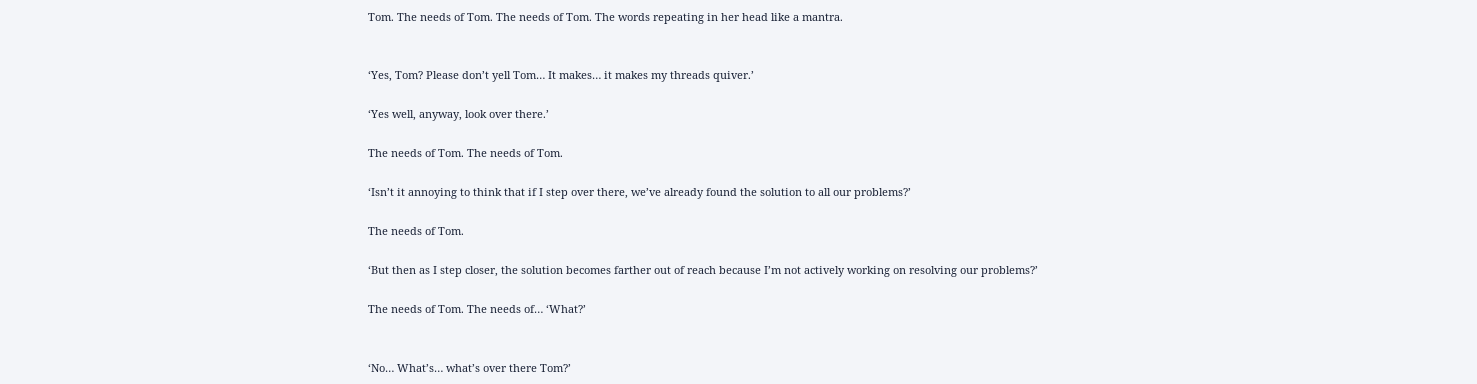Tom. The needs of Tom. The needs of Tom. The words repeating in her head like a mantra.


‘Yes, Tom? Please don’t yell Tom… It makes… it makes my threads quiver.’

‘Yes well, anyway, look over there.’

The needs of Tom. The needs of Tom.

‘Isn’t it annoying to think that if I step over there, we’ve already found the solution to all our problems?’

The needs of Tom.

‘But then as I step closer, the solution becomes farther out of reach because I’m not actively working on resolving our problems?’

The needs of Tom. The needs of… ‘What?’


‘No… What’s… what’s over there Tom?’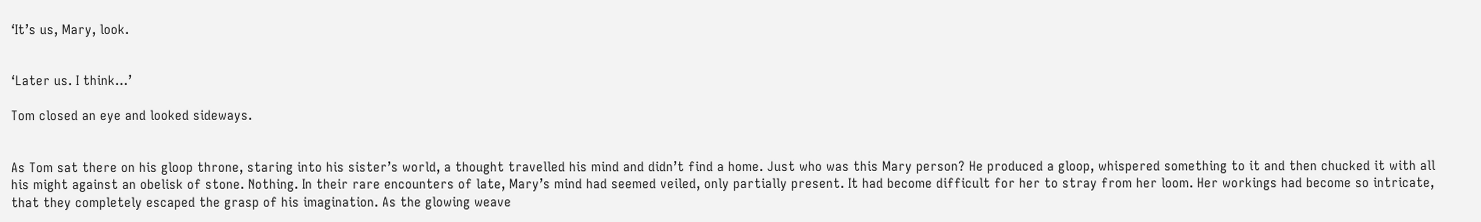‘It’s us, Mary, look.


‘Later us. I think…’

Tom closed an eye and looked sideways.


As Tom sat there on his gloop throne, staring into his sister’s world, a thought travelled his mind and didn’t find a home. Just who was this Mary person? He produced a gloop, whispered something to it and then chucked it with all his might against an obelisk of stone. Nothing. In their rare encounters of late, Mary’s mind had seemed veiled, only partially present. It had become difficult for her to stray from her loom. Her workings had become so intricate, that they completely escaped the grasp of his imagination. As the glowing weave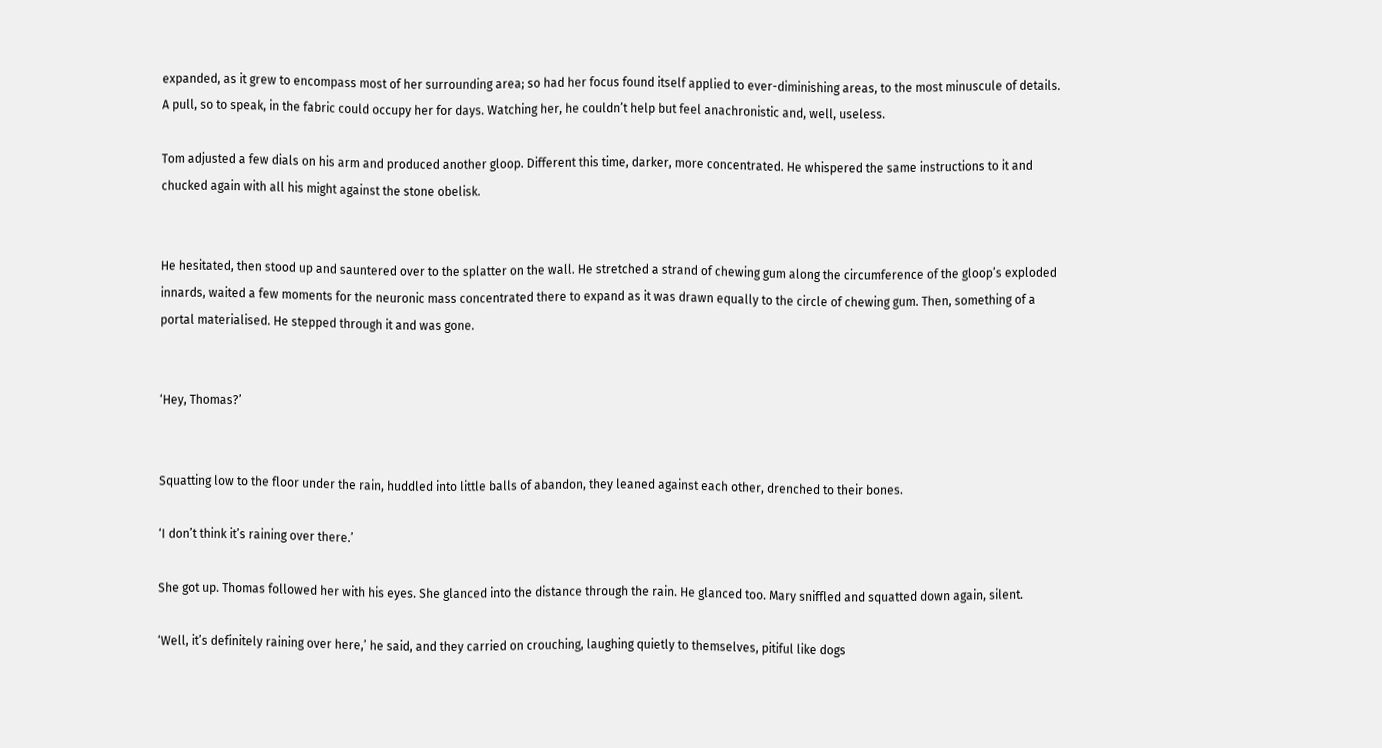expanded, as it grew to encompass most of her surrounding area; so had her focus found itself applied to ever-diminishing areas, to the most minuscule of details. A pull, so to speak, in the fabric could occupy her for days. Watching her, he couldn’t help but feel anachronistic and, well, useless.

Tom adjusted a few dials on his arm and produced another gloop. Different this time, darker, more concentrated. He whispered the same instructions to it and chucked again with all his might against the stone obelisk.


He hesitated, then stood up and sauntered over to the splatter on the wall. He stretched a strand of chewing gum along the circumference of the gloop’s exploded innards, waited a few moments for the neuronic mass concentrated there to expand as it was drawn equally to the circle of chewing gum. Then, something of a portal materialised. He stepped through it and was gone.


‘Hey, Thomas?’


Squatting low to the floor under the rain, huddled into little balls of abandon, they leaned against each other, drenched to their bones.

‘I don’t think it’s raining over there.’

She got up. Thomas followed her with his eyes. She glanced into the distance through the rain. He glanced too. Mary sniffled and squatted down again, silent.

‘Well, it’s definitely raining over here,’ he said, and they carried on crouching, laughing quietly to themselves, pitiful like dogs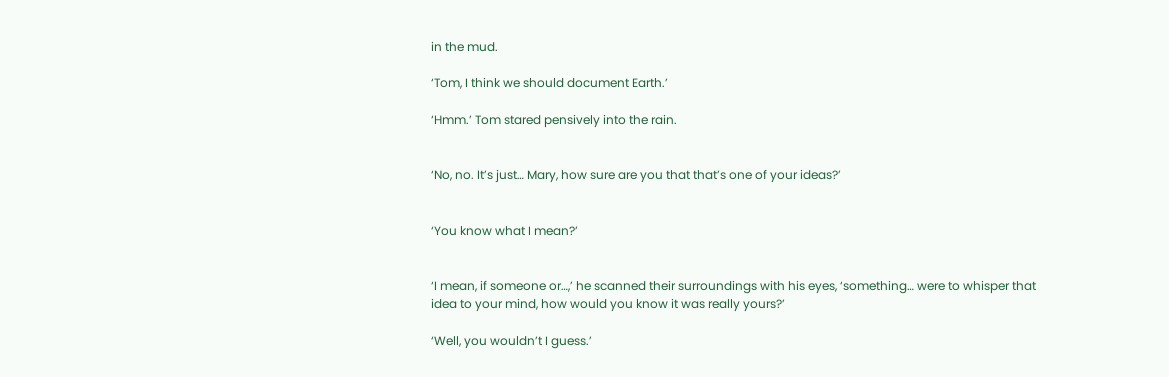in the mud.

‘Tom, I think we should document Earth.’

‘Hmm.’ Tom stared pensively into the rain.


‘No, no. It’s just… Mary, how sure are you that that’s one of your ideas?’


‘You know what I mean?’


‘I mean, if someone or…,’ he scanned their surroundings with his eyes, ‘something… were to whisper that idea to your mind, how would you know it was really yours?’

‘Well, you wouldn’t I guess.’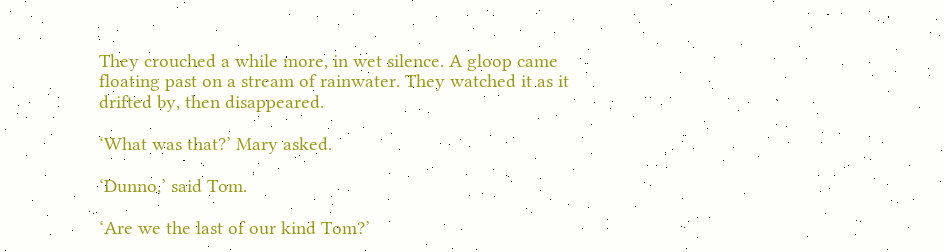They crouched a while more, in wet silence. A gloop came floating past on a stream of rainwater. They watched it as it drifted by, then disappeared.

‘What was that?’ Mary asked.

‘Dunno,’ said Tom.

‘Are we the last of our kind Tom?’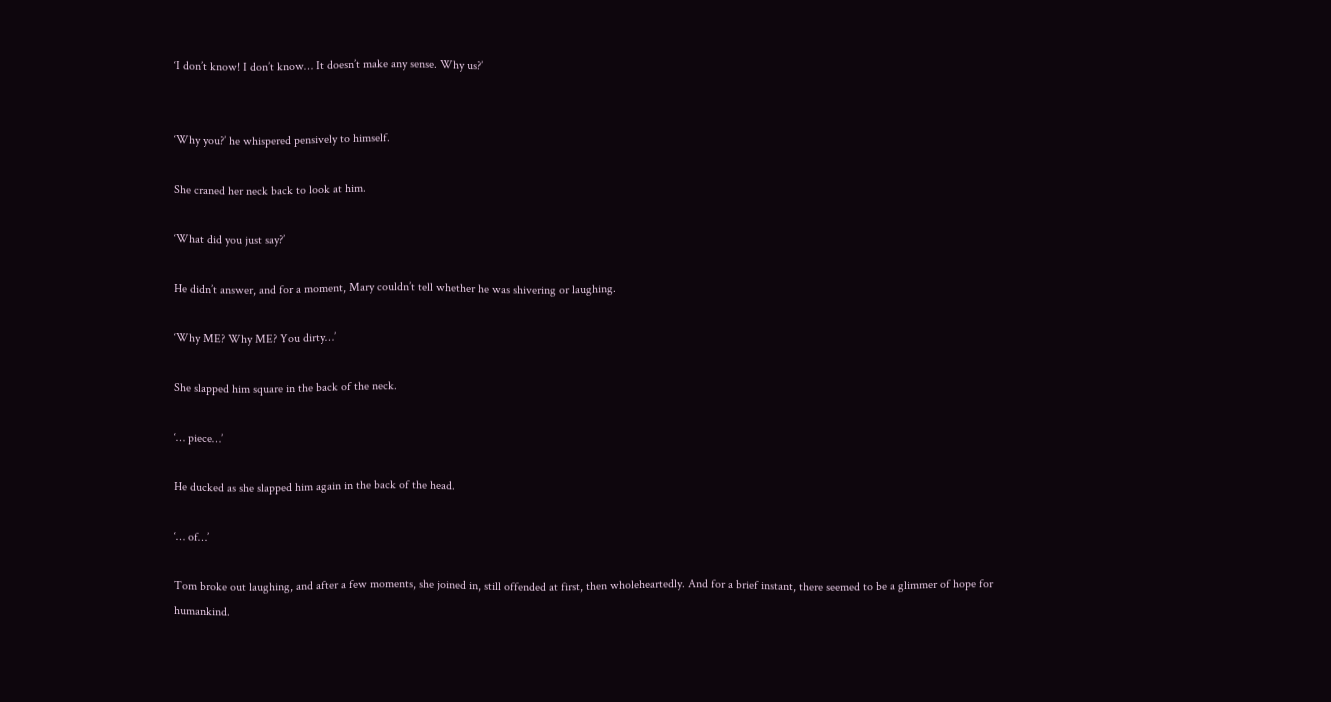‘I don’t know! I don’t know… It doesn’t make any sense. Why us?’


‘Why you?’ he whispered pensively to himself.

She craned her neck back to look at him.

‘What did you just say?’

He didn’t answer, and for a moment, Mary couldn’t tell whether he was shivering or laughing.

‘Why ME? Why ME? You dirty…’

She slapped him square in the back of the neck.

‘… piece…’

He ducked as she slapped him again in the back of the head.

‘… of…’

Tom broke out laughing, and after a few moments, she joined in, still offended at first, then wholeheartedly. And for a brief instant, there seemed to be a glimmer of hope for humankind.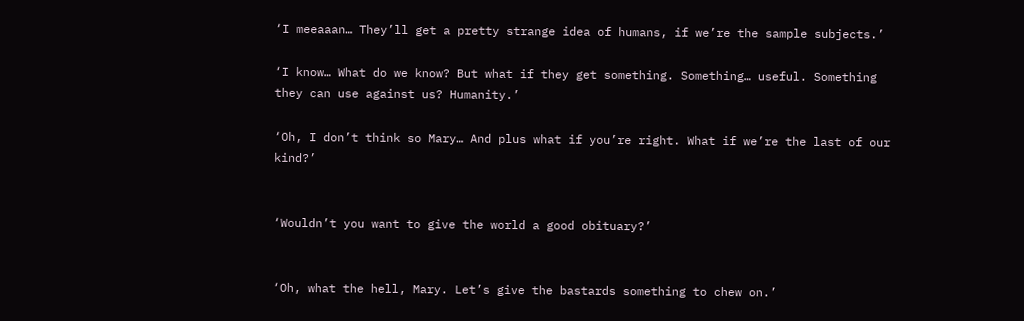‘I meeaaan… They’ll get a pretty strange idea of humans, if we’re the sample subjects.’

‘I know… What do we know? But what if they get something. Something… useful. Something they can use against us? Humanity.’

‘Oh, I don’t think so Mary… And plus what if you’re right. What if we’re the last of our kind?’


‘Wouldn’t you want to give the world a good obituary?’


‘Oh, what the hell, Mary. Let’s give the bastards something to chew on.’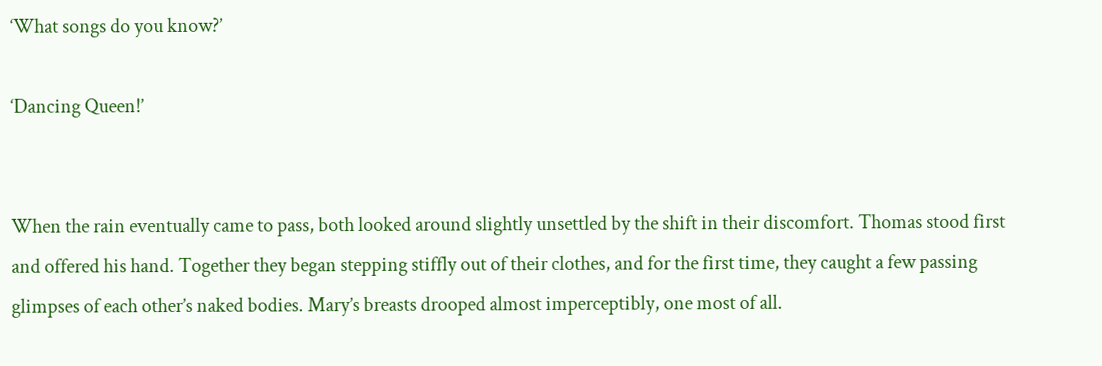‘What songs do you know?’

‘Dancing Queen!’


When the rain eventually came to pass, both looked around slightly unsettled by the shift in their discomfort. Thomas stood first and offered his hand. Together they began stepping stiffly out of their clothes, and for the first time, they caught a few passing glimpses of each other’s naked bodies. Mary’s breasts drooped almost imperceptibly, one most of all.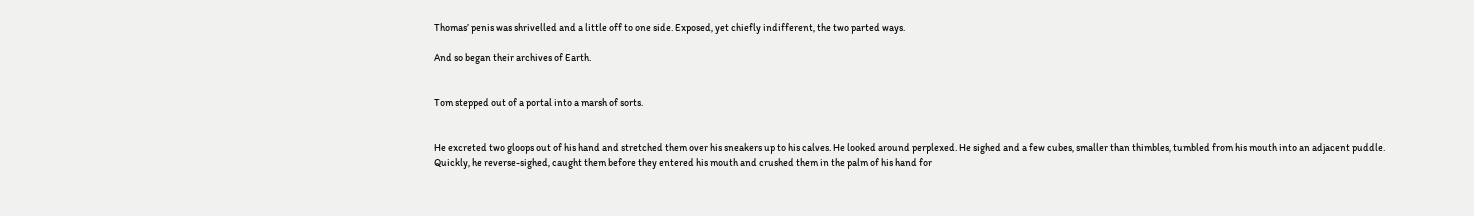Thomas’ penis was shrivelled and a little off to one side. Exposed, yet chiefly indifferent, the two parted ways.

And so began their archives of Earth.


Tom stepped out of a portal into a marsh of sorts.


He excreted two gloops out of his hand and stretched them over his sneakers up to his calves. He looked around perplexed. He sighed and a few cubes, smaller than thimbles, tumbled from his mouth into an adjacent puddle. Quickly, he reverse-sighed, caught them before they entered his mouth and crushed them in the palm of his hand for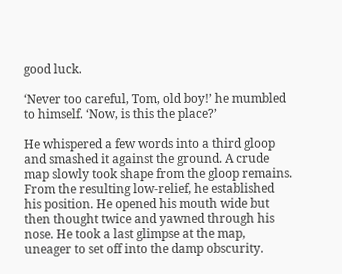good luck.

‘Never too careful, Tom, old boy!’ he mumbled to himself. ‘Now, is this the place?’

He whispered a few words into a third gloop and smashed it against the ground. A crude map slowly took shape from the gloop remains. From the resulting low-relief, he established his position. He opened his mouth wide but then thought twice and yawned through his nose. He took a last glimpse at the map, uneager to set off into the damp obscurity.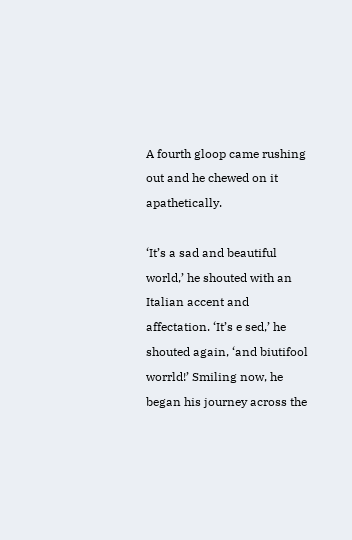A fourth gloop came rushing out and he chewed on it apathetically.

‘It’s a sad and beautiful world,’ he shouted with an Italian accent and affectation. ‘It’s e sed,’ he shouted again, ‘and biutifool worrld!’ Smiling now, he began his journey across the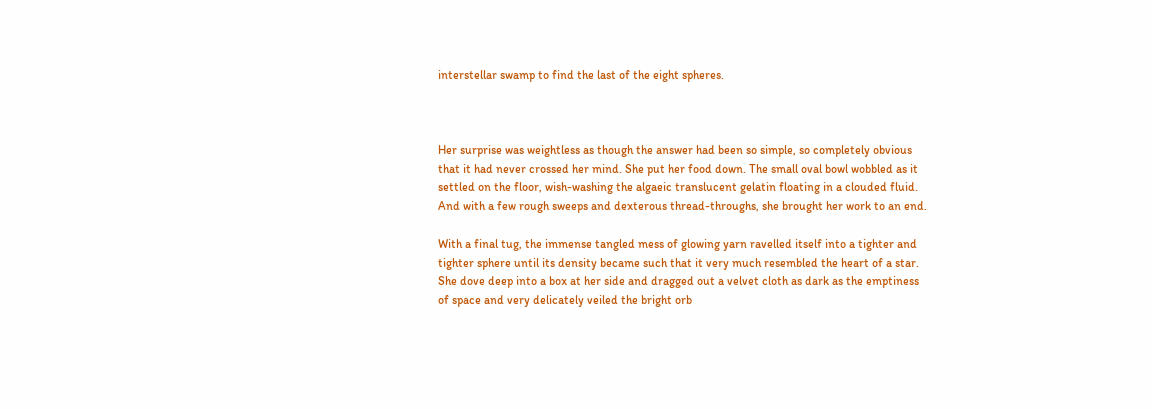interstellar swamp to find the last of the eight spheres.



Her surprise was weightless as though the answer had been so simple, so completely obvious that it had never crossed her mind. She put her food down. The small oval bowl wobbled as it settled on the floor, wish-washing the algaeic translucent gelatin floating in a clouded fluid. And with a few rough sweeps and dexterous thread-throughs, she brought her work to an end.

With a final tug, the immense tangled mess of glowing yarn ravelled itself into a tighter and tighter sphere until its density became such that it very much resembled the heart of a star. She dove deep into a box at her side and dragged out a velvet cloth as dark as the emptiness of space and very delicately veiled the bright orb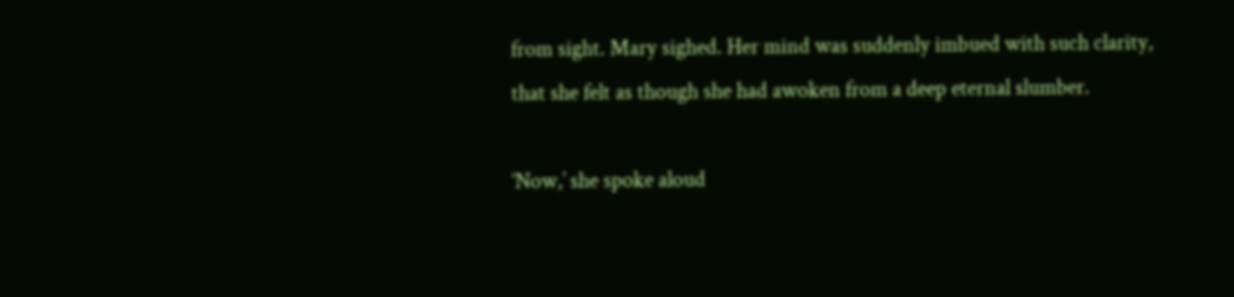from sight. Mary sighed. Her mind was suddenly imbued with such clarity, that she felt as though she had awoken from a deep eternal slumber.

‘Now,’ she spoke aloud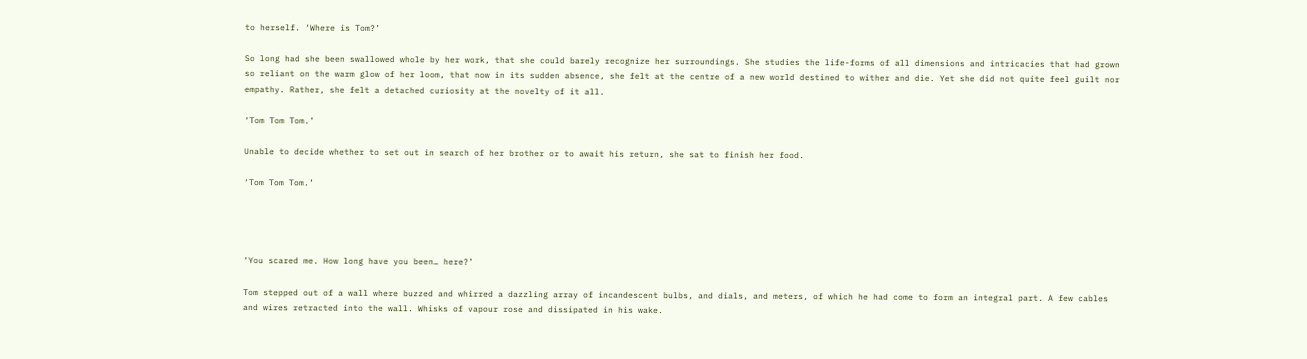to herself. ‘Where is Tom?’

So long had she been swallowed whole by her work, that she could barely recognize her surroundings. She studies the life-forms of all dimensions and intricacies that had grown so reliant on the warm glow of her loom, that now in its sudden absence, she felt at the centre of a new world destined to wither and die. Yet she did not quite feel guilt nor empathy. Rather, she felt a detached curiosity at the novelty of it all.

‘Tom Tom Tom.’

Unable to decide whether to set out in search of her brother or to await his return, she sat to finish her food.

‘Tom Tom Tom.’




‘You scared me. How long have you been… here?’

Tom stepped out of a wall where buzzed and whirred a dazzling array of incandescent bulbs, and dials, and meters, of which he had come to form an integral part. A few cables and wires retracted into the wall. Whisks of vapour rose and dissipated in his wake.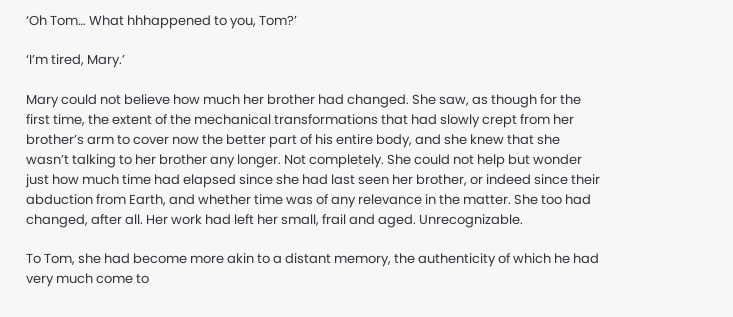‘Oh Tom… What hhhappened to you, Tom?’

‘I’m tired, Mary.’

Mary could not believe how much her brother had changed. She saw, as though for the first time, the extent of the mechanical transformations that had slowly crept from her brother’s arm to cover now the better part of his entire body, and she knew that she wasn’t talking to her brother any longer. Not completely. She could not help but wonder just how much time had elapsed since she had last seen her brother, or indeed since their abduction from Earth, and whether time was of any relevance in the matter. She too had changed, after all. Her work had left her small, frail and aged. Unrecognizable.

To Tom, she had become more akin to a distant memory, the authenticity of which he had very much come to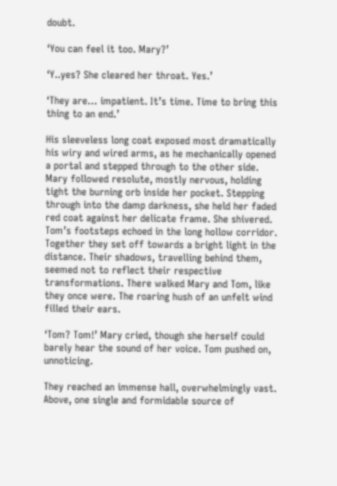doubt.

‘You can feel it too. Mary?’

‘Y..yes? She cleared her throat. Yes.’

‘They are… impatient. It’s time. Time to bring this thing to an end.’

His sleeveless long coat exposed most dramatically his wiry and wired arms, as he mechanically opened a portal and stepped through to the other side. Mary followed resolute, mostly nervous, holding tight the burning orb inside her pocket. Stepping through into the damp darkness, she held her faded red coat against her delicate frame. She shivered. Tom’s footsteps echoed in the long hollow corridor. Together they set off towards a bright light in the distance. Their shadows, travelling behind them, seemed not to reflect their respective transformations. There walked Mary and Tom, like they once were. The roaring hush of an unfelt wind filled their ears.

‘Tom? Tom!’ Mary cried, though she herself could barely hear the sound of her voice. Tom pushed on, unnoticing.

They reached an immense hall, overwhelmingly vast. Above, one single and formidable source of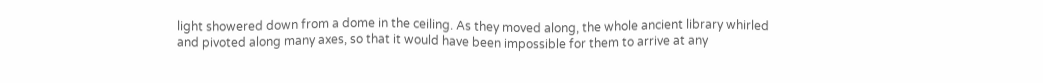light showered down from a dome in the ceiling. As they moved along, the whole ancient library whirled and pivoted along many axes, so that it would have been impossible for them to arrive at any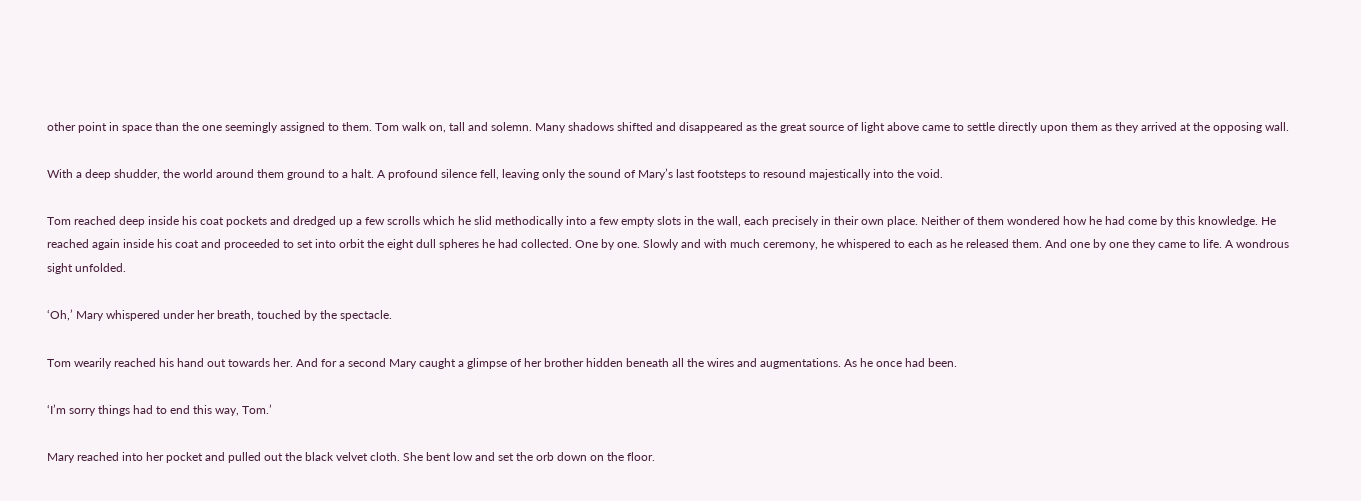other point in space than the one seemingly assigned to them. Tom walk on, tall and solemn. Many shadows shifted and disappeared as the great source of light above came to settle directly upon them as they arrived at the opposing wall.

With a deep shudder, the world around them ground to a halt. A profound silence fell, leaving only the sound of Mary’s last footsteps to resound majestically into the void.

Tom reached deep inside his coat pockets and dredged up a few scrolls which he slid methodically into a few empty slots in the wall, each precisely in their own place. Neither of them wondered how he had come by this knowledge. He reached again inside his coat and proceeded to set into orbit the eight dull spheres he had collected. One by one. Slowly and with much ceremony, he whispered to each as he released them. And one by one they came to life. A wondrous sight unfolded.

‘Oh,’ Mary whispered under her breath, touched by the spectacle.

Tom wearily reached his hand out towards her. And for a second Mary caught a glimpse of her brother hidden beneath all the wires and augmentations. As he once had been.

‘I’m sorry things had to end this way, Tom.’

Mary reached into her pocket and pulled out the black velvet cloth. She bent low and set the orb down on the floor.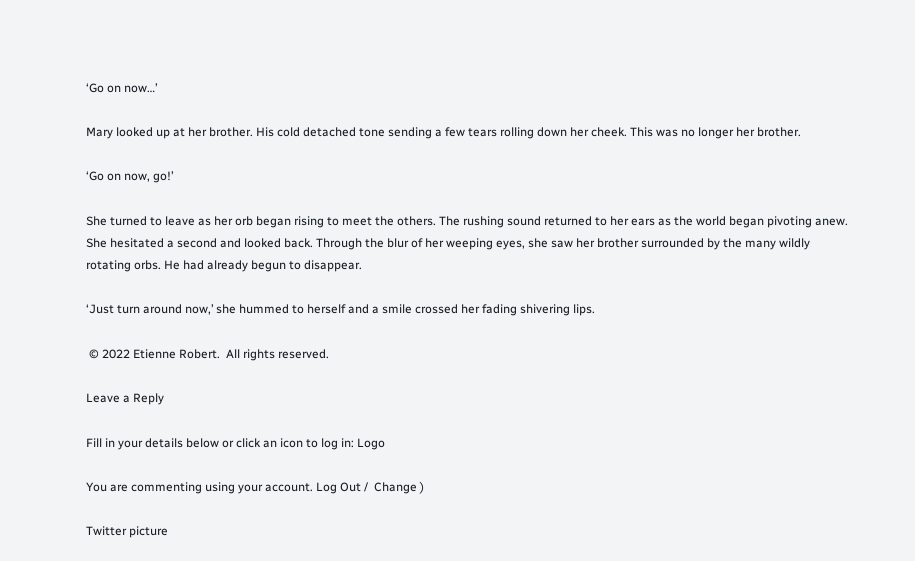‘Go on now…’

Mary looked up at her brother. His cold detached tone sending a few tears rolling down her cheek. This was no longer her brother.

‘Go on now, go!’

She turned to leave as her orb began rising to meet the others. The rushing sound returned to her ears as the world began pivoting anew. She hesitated a second and looked back. Through the blur of her weeping eyes, she saw her brother surrounded by the many wildly rotating orbs. He had already begun to disappear.

‘Just turn around now,’ she hummed to herself and a smile crossed her fading shivering lips.

 © 2022 Etienne Robert.  All rights reserved.

Leave a Reply

Fill in your details below or click an icon to log in: Logo

You are commenting using your account. Log Out /  Change )

Twitter picture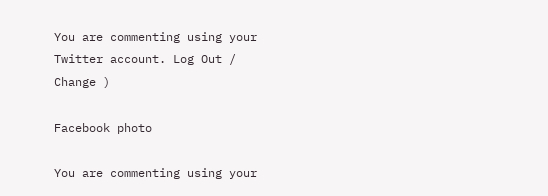You are commenting using your Twitter account. Log Out /  Change )

Facebook photo

You are commenting using your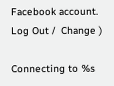Facebook account. Log Out /  Change )

Connecting to %s